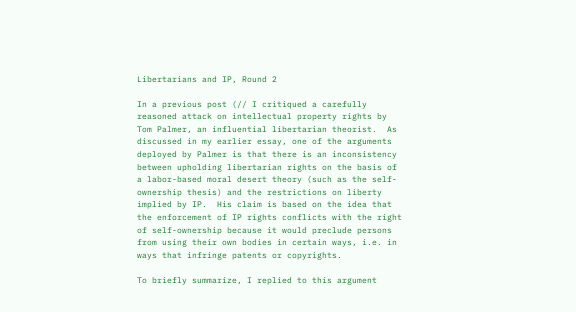Libertarians and IP, Round 2

In a previous post (// I critiqued a carefully reasoned attack on intellectual property rights by Tom Palmer, an influential libertarian theorist.  As discussed in my earlier essay, one of the arguments deployed by Palmer is that there is an inconsistency between upholding libertarian rights on the basis of a labor-based moral desert theory (such as the self-ownership thesis) and the restrictions on liberty implied by IP.  His claim is based on the idea that the enforcement of IP rights conflicts with the right of self-ownership because it would preclude persons from using their own bodies in certain ways, i.e. in ways that infringe patents or copyrights.

To briefly summarize, I replied to this argument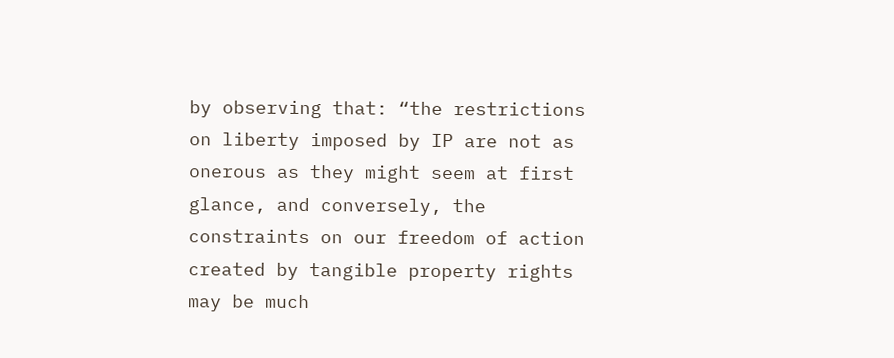by observing that: “the restrictions on liberty imposed by IP are not as onerous as they might seem at first glance, and conversely, the constraints on our freedom of action created by tangible property rights may be much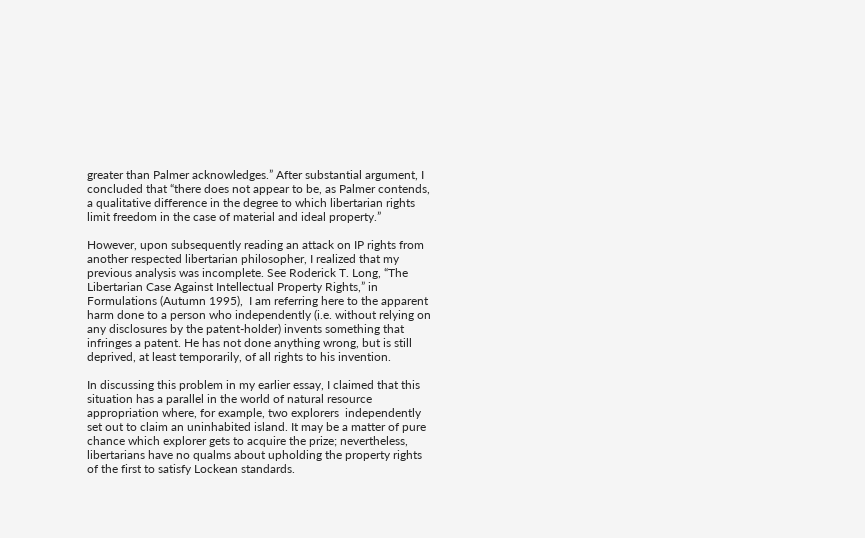greater than Palmer acknowledges.” After substantial argument, I concluded that “there does not appear to be, as Palmer contends, a qualitative difference in the degree to which libertarian rights limit freedom in the case of material and ideal property.”

However, upon subsequently reading an attack on IP rights from another respected libertarian philosopher, I realized that my previous analysis was incomplete. See Roderick T. Long, “The Libertarian Case Against Intellectual Property Rights,” in Formulations (Autumn 1995),  I am referring here to the apparent harm done to a person who independently (i.e. without relying on any disclosures by the patent-holder) invents something that infringes a patent. He has not done anything wrong, but is still deprived, at least temporarily, of all rights to his invention.

In discussing this problem in my earlier essay, I claimed that this situation has a parallel in the world of natural resource appropriation where, for example, two explorers  independently set out to claim an uninhabited island. It may be a matter of pure chance which explorer gets to acquire the prize; nevertheless, libertarians have no qualms about upholding the property rights of the first to satisfy Lockean standards.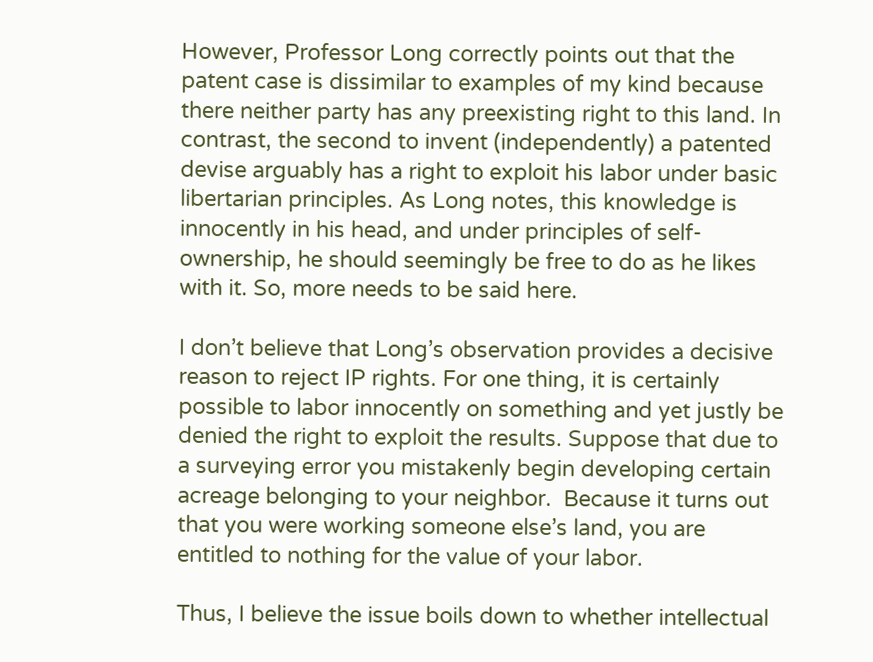However, Professor Long correctly points out that the patent case is dissimilar to examples of my kind because there neither party has any preexisting right to this land. In contrast, the second to invent (independently) a patented devise arguably has a right to exploit his labor under basic libertarian principles. As Long notes, this knowledge is innocently in his head, and under principles of self-ownership, he should seemingly be free to do as he likes with it. So, more needs to be said here.

I don’t believe that Long’s observation provides a decisive reason to reject IP rights. For one thing, it is certainly possible to labor innocently on something and yet justly be denied the right to exploit the results. Suppose that due to a surveying error you mistakenly begin developing certain acreage belonging to your neighbor.  Because it turns out that you were working someone else’s land, you are entitled to nothing for the value of your labor.

Thus, I believe the issue boils down to whether intellectual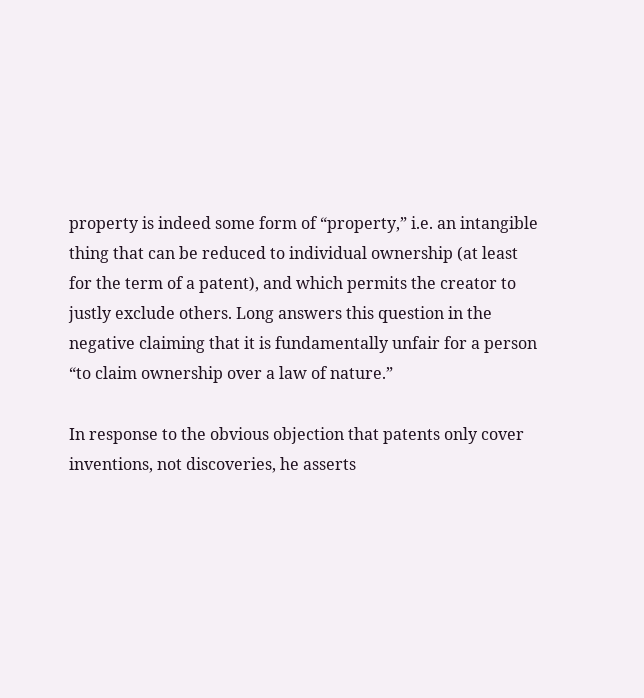property is indeed some form of “property,” i.e. an intangible thing that can be reduced to individual ownership (at least for the term of a patent), and which permits the creator to justly exclude others. Long answers this question in the negative claiming that it is fundamentally unfair for a person “to claim ownership over a law of nature.”

In response to the obvious objection that patents only cover inventions, not discoveries, he asserts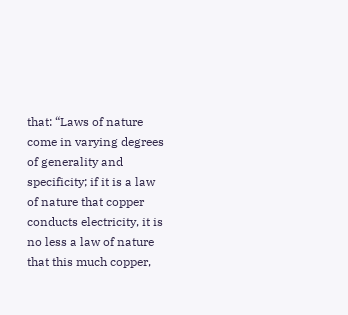that: “Laws of nature come in varying degrees of generality and specificity; if it is a law of nature that copper conducts electricity, it is no less a law of nature that this much copper,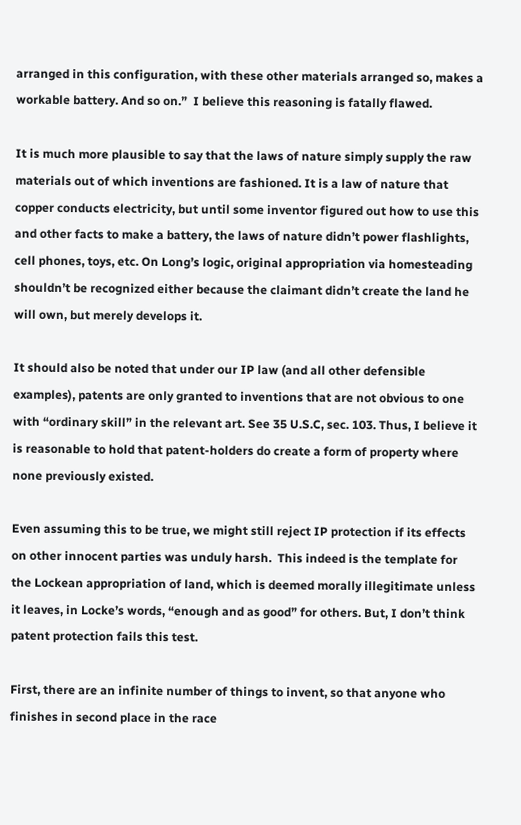arranged in this configuration, with these other materials arranged so, makes a workable battery. And so on.”  I believe this reasoning is fatally flawed.

It is much more plausible to say that the laws of nature simply supply the raw materials out of which inventions are fashioned. It is a law of nature that copper conducts electricity, but until some inventor figured out how to use this and other facts to make a battery, the laws of nature didn’t power flashlights, cell phones, toys, etc. On Long’s logic, original appropriation via homesteading shouldn’t be recognized either because the claimant didn’t create the land he will own, but merely develops it.

It should also be noted that under our IP law (and all other defensible examples), patents are only granted to inventions that are not obvious to one with “ordinary skill” in the relevant art. See 35 U.S.C, sec. 103. Thus, I believe it is reasonable to hold that patent-holders do create a form of property where none previously existed.

Even assuming this to be true, we might still reject IP protection if its effects on other innocent parties was unduly harsh.  This indeed is the template for the Lockean appropriation of land, which is deemed morally illegitimate unless it leaves, in Locke’s words, “enough and as good” for others. But, I don’t think patent protection fails this test.

First, there are an infinite number of things to invent, so that anyone who finishes in second place in the race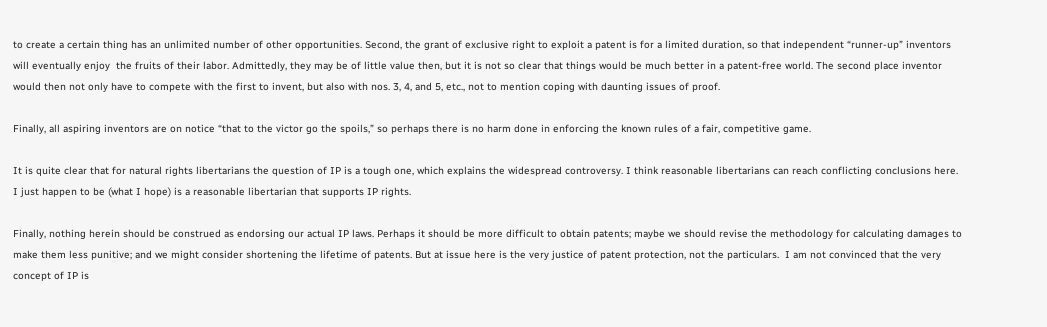to create a certain thing has an unlimited number of other opportunities. Second, the grant of exclusive right to exploit a patent is for a limited duration, so that independent “runner-up” inventors will eventually enjoy  the fruits of their labor. Admittedly, they may be of little value then, but it is not so clear that things would be much better in a patent-free world. The second place inventor would then not only have to compete with the first to invent, but also with nos. 3, 4, and 5, etc., not to mention coping with daunting issues of proof.

Finally, all aspiring inventors are on notice “that to the victor go the spoils,” so perhaps there is no harm done in enforcing the known rules of a fair, competitive game.

It is quite clear that for natural rights libertarians the question of IP is a tough one, which explains the widespread controversy. I think reasonable libertarians can reach conflicting conclusions here. I just happen to be (what I hope) is a reasonable libertarian that supports IP rights.

Finally, nothing herein should be construed as endorsing our actual IP laws. Perhaps it should be more difficult to obtain patents; maybe we should revise the methodology for calculating damages to make them less punitive; and we might consider shortening the lifetime of patents. But at issue here is the very justice of patent protection, not the particulars.  I am not convinced that the very concept of IP is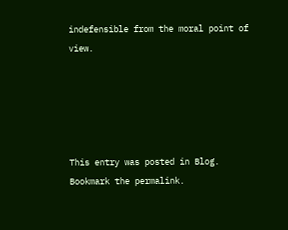indefensible from the moral point of view.





This entry was posted in Blog. Bookmark the permalink.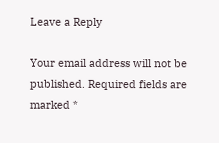Leave a Reply

Your email address will not be published. Required fields are marked *